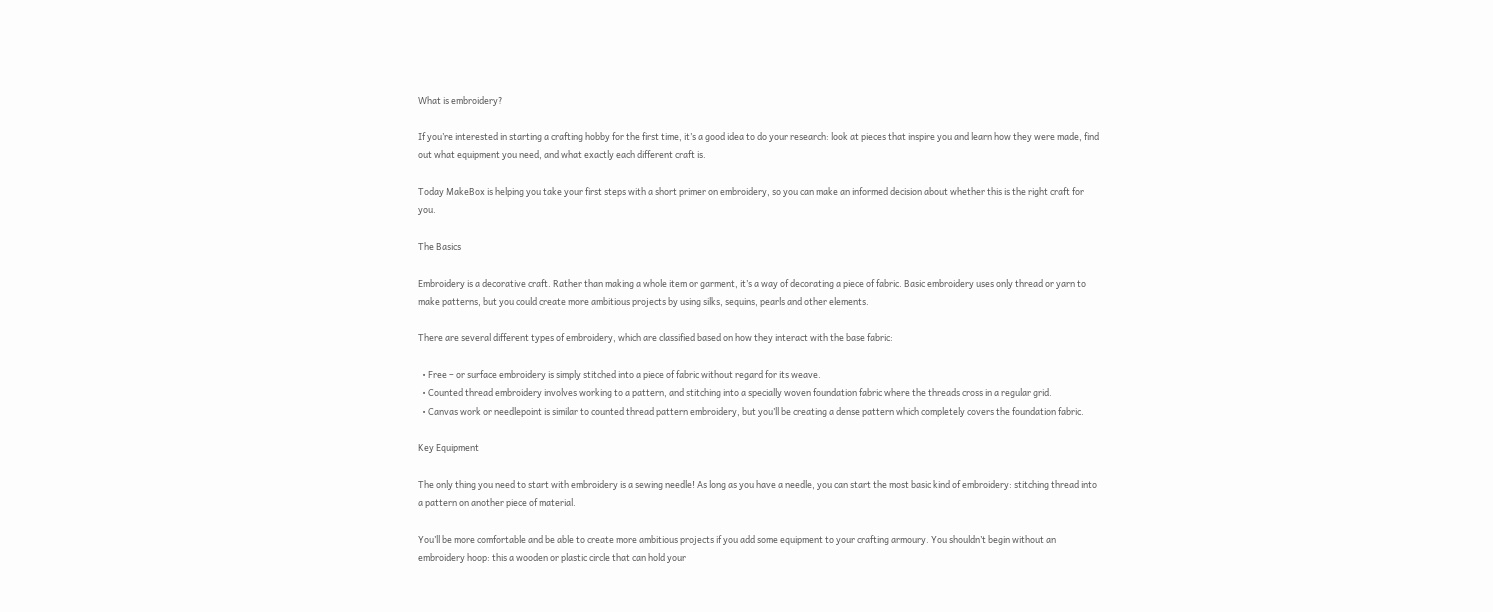What is embroidery?

If you’re interested in starting a crafting hobby for the first time, it’s a good idea to do your research: look at pieces that inspire you and learn how they were made, find out what equipment you need, and what exactly each different craft is.

Today MakeBox is helping you take your first steps with a short primer on embroidery, so you can make an informed decision about whether this is the right craft for you.

The Basics

Embroidery is a decorative craft. Rather than making a whole item or garment, it’s a way of decorating a piece of fabric. Basic embroidery uses only thread or yarn to make patterns, but you could create more ambitious projects by using silks, sequins, pearls and other elements.

There are several different types of embroidery, which are classified based on how they interact with the base fabric:

  • Free – or surface embroidery is simply stitched into a piece of fabric without regard for its weave.
  • Counted thread embroidery involves working to a pattern, and stitching into a specially woven foundation fabric where the threads cross in a regular grid.
  • Canvas work or needlepoint is similar to counted thread pattern embroidery, but you’ll be creating a dense pattern which completely covers the foundation fabric.

Key Equipment

The only thing you need to start with embroidery is a sewing needle! As long as you have a needle, you can start the most basic kind of embroidery: stitching thread into a pattern on another piece of material.

You’ll be more comfortable and be able to create more ambitious projects if you add some equipment to your crafting armoury. You shouldn’t begin without an embroidery hoop: this a wooden or plastic circle that can hold your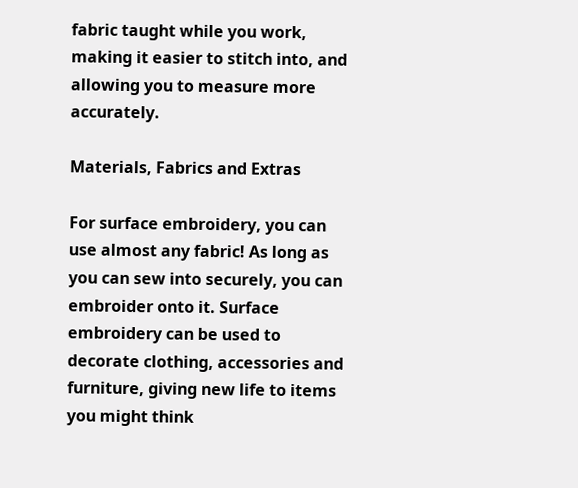fabric taught while you work, making it easier to stitch into, and allowing you to measure more accurately.

Materials, Fabrics and Extras

For surface embroidery, you can use almost any fabric! As long as you can sew into securely, you can embroider onto it. Surface embroidery can be used to decorate clothing, accessories and furniture, giving new life to items you might think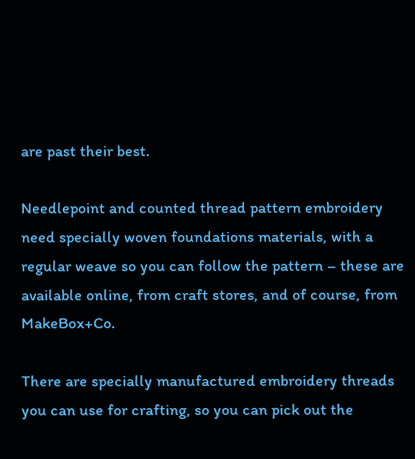are past their best.

Needlepoint and counted thread pattern embroidery need specially woven foundations materials, with a regular weave so you can follow the pattern – these are available online, from craft stores, and of course, from MakeBox+Co.

There are specially manufactured embroidery threads you can use for crafting, so you can pick out the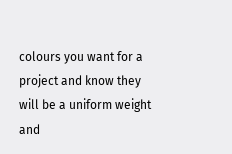colours you want for a project and know they will be a uniform weight and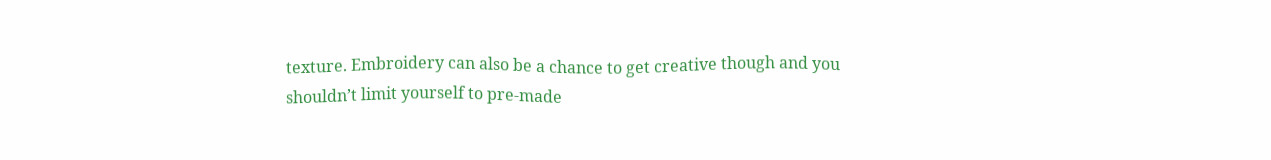texture. Embroidery can also be a chance to get creative though and you shouldn’t limit yourself to pre-made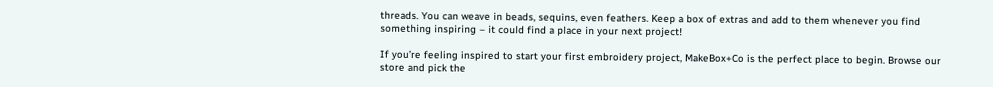threads. You can weave in beads, sequins, even feathers. Keep a box of extras and add to them whenever you find something inspiring – it could find a place in your next project!

If you’re feeling inspired to start your first embroidery project, MakeBox+Co is the perfect place to begin. Browse our store and pick the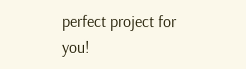perfect project for you!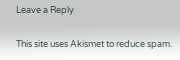Leave a Reply

This site uses Akismet to reduce spam.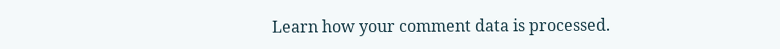Learn how your comment data is processed.